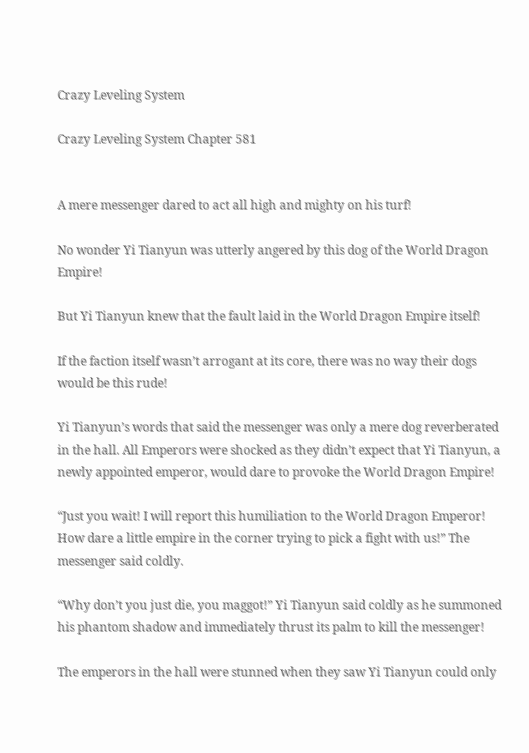Crazy Leveling System

Crazy Leveling System Chapter 581


A mere messenger dared to act all high and mighty on his turf!

No wonder Yi Tianyun was utterly angered by this dog of the World Dragon Empire!

But Yi Tianyun knew that the fault laid in the World Dragon Empire itself!

If the faction itself wasn’t arrogant at its core, there was no way their dogs would be this rude!

Yi Tianyun’s words that said the messenger was only a mere dog reverberated in the hall. All Emperors were shocked as they didn’t expect that Yi Tianyun, a newly appointed emperor, would dare to provoke the World Dragon Empire!

“Just you wait! I will report this humiliation to the World Dragon Emperor! How dare a little empire in the corner trying to pick a fight with us!” The messenger said coldly.

“Why don’t you just die, you maggot!” Yi Tianyun said coldly as he summoned his phantom shadow and immediately thrust its palm to kill the messenger!

The emperors in the hall were stunned when they saw Yi Tianyun could only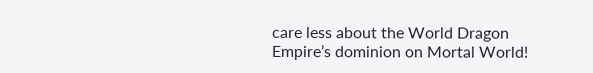care less about the World Dragon Empire’s dominion on Mortal World!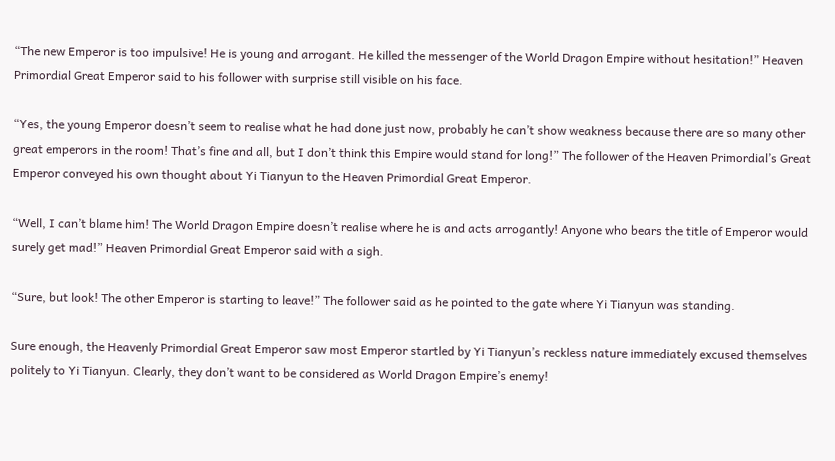“The new Emperor is too impulsive! He is young and arrogant. He killed the messenger of the World Dragon Empire without hesitation!” Heaven Primordial Great Emperor said to his follower with surprise still visible on his face.

“Yes, the young Emperor doesn’t seem to realise what he had done just now, probably he can’t show weakness because there are so many other great emperors in the room! That’s fine and all, but I don’t think this Empire would stand for long!” The follower of the Heaven Primordial’s Great Emperor conveyed his own thought about Yi Tianyun to the Heaven Primordial Great Emperor.

“Well, I can’t blame him! The World Dragon Empire doesn’t realise where he is and acts arrogantly! Anyone who bears the title of Emperor would surely get mad!” Heaven Primordial Great Emperor said with a sigh.

“Sure, but look! The other Emperor is starting to leave!” The follower said as he pointed to the gate where Yi Tianyun was standing.

Sure enough, the Heavenly Primordial Great Emperor saw most Emperor startled by Yi Tianyun’s reckless nature immediately excused themselves politely to Yi Tianyun. Clearly, they don’t want to be considered as World Dragon Empire’s enemy!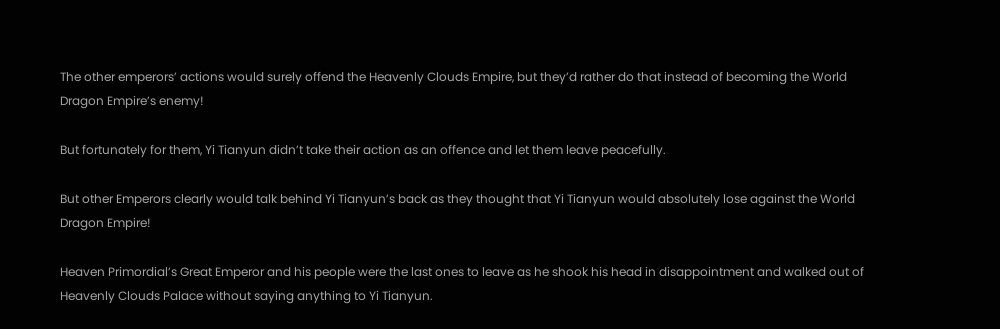The other emperors’ actions would surely offend the Heavenly Clouds Empire, but they’d rather do that instead of becoming the World Dragon Empire’s enemy!

But fortunately for them, Yi Tianyun didn’t take their action as an offence and let them leave peacefully.

But other Emperors clearly would talk behind Yi Tianyun’s back as they thought that Yi Tianyun would absolutely lose against the World Dragon Empire!

Heaven Primordial’s Great Emperor and his people were the last ones to leave as he shook his head in disappointment and walked out of Heavenly Clouds Palace without saying anything to Yi Tianyun.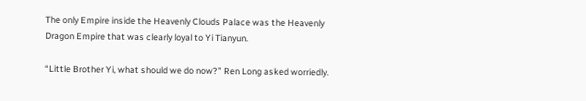The only Empire inside the Heavenly Clouds Palace was the Heavenly Dragon Empire that was clearly loyal to Yi Tianyun.

“Little Brother Yi, what should we do now?” Ren Long asked worriedly.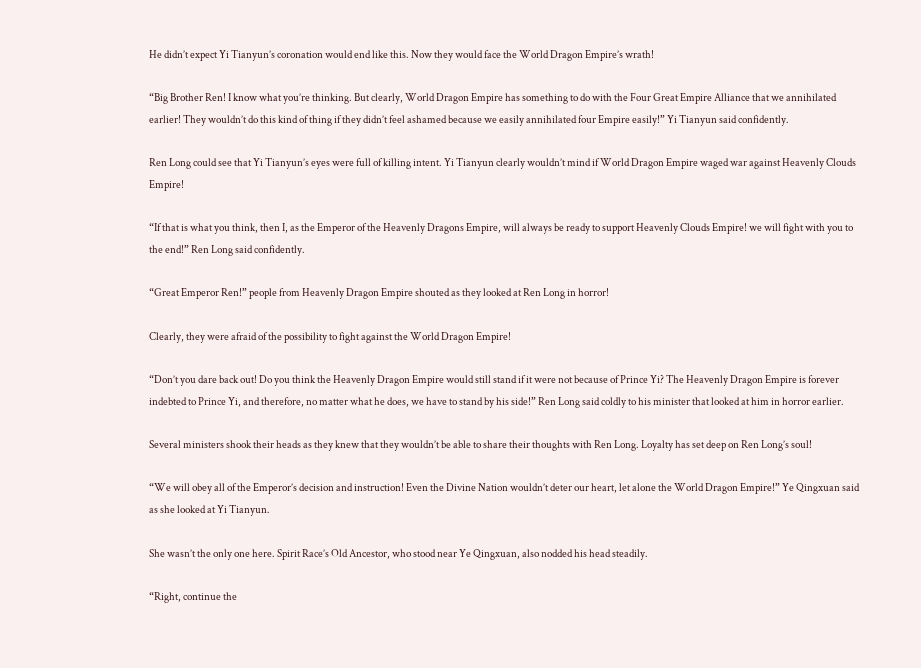He didn’t expect Yi Tianyun’s coronation would end like this. Now they would face the World Dragon Empire’s wrath!

“Big Brother Ren! I know what you’re thinking. But clearly, World Dragon Empire has something to do with the Four Great Empire Alliance that we annihilated earlier! They wouldn’t do this kind of thing if they didn’t feel ashamed because we easily annihilated four Empire easily!” Yi Tianyun said confidently.

Ren Long could see that Yi Tianyun’s eyes were full of killing intent. Yi Tianyun clearly wouldn’t mind if World Dragon Empire waged war against Heavenly Clouds Empire!

“If that is what you think, then I, as the Emperor of the Heavenly Dragons Empire, will always be ready to support Heavenly Clouds Empire! we will fight with you to the end!” Ren Long said confidently.

“Great Emperor Ren!” people from Heavenly Dragon Empire shouted as they looked at Ren Long in horror!

Clearly, they were afraid of the possibility to fight against the World Dragon Empire!

“Don’t you dare back out! Do you think the Heavenly Dragon Empire would still stand if it were not because of Prince Yi? The Heavenly Dragon Empire is forever indebted to Prince Yi, and therefore, no matter what he does, we have to stand by his side!” Ren Long said coldly to his minister that looked at him in horror earlier.

Several ministers shook their heads as they knew that they wouldn’t be able to share their thoughts with Ren Long. Loyalty has set deep on Ren Long’s soul!

“We will obey all of the Emperor’s decision and instruction! Even the Divine Nation wouldn’t deter our heart, let alone the World Dragon Empire!” Ye Qingxuan said as she looked at Yi Tianyun.

She wasn’t the only one here. Spirit Race’s Old Ancestor, who stood near Ye Qingxuan, also nodded his head steadily.

“Right, continue the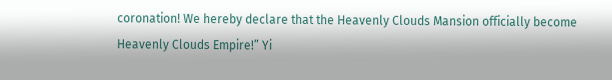coronation! We hereby declare that the Heavenly Clouds Mansion officially become Heavenly Clouds Empire!” Yi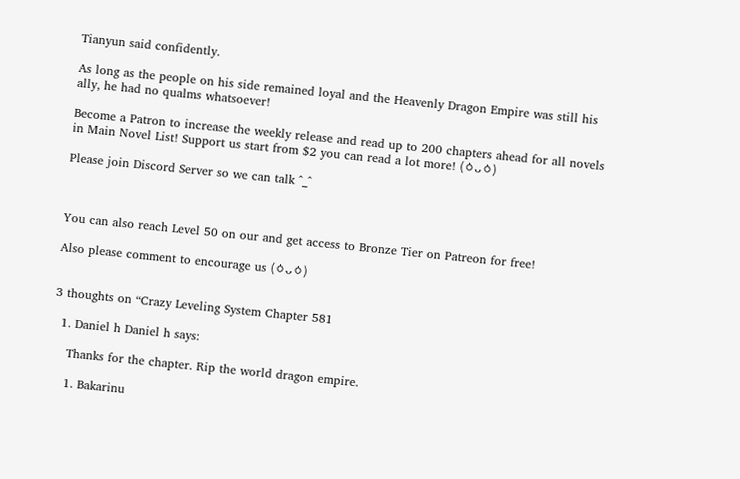Tianyun said confidently.

As long as the people on his side remained loyal and the Heavenly Dragon Empire was still his ally, he had no qualms whatsoever!

Become a Patron to increase the weekly release and read up to 200 chapters ahead for all novels in Main Novel List! Support us start from $2 you can read a lot more! (ㆁᴗㆁ)

Please join Discord Server so we can talk ^_^



You can also reach Level 50 on our and get access to Bronze Tier on Patreon for free!

Also please comment to encourage us (ㆁᴗㆁ)


3 thoughts on “Crazy Leveling System Chapter 581

  1. Daniel h Daniel h says:

    Thanks for the chapter. Rip the world dragon empire.

    1. Bakarinu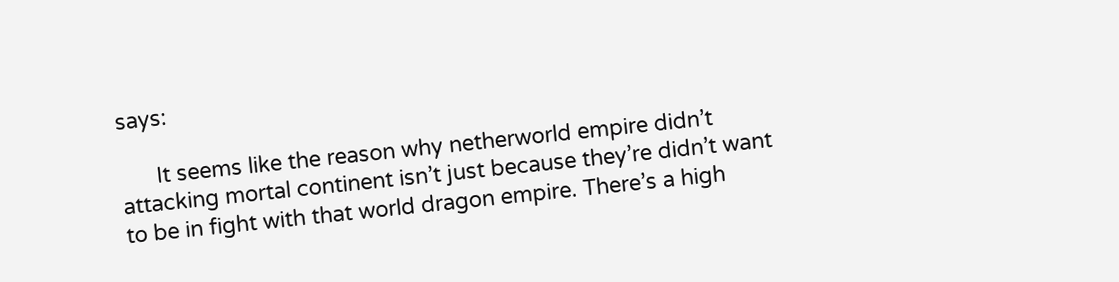says:

      It seems like the reason why netherworld empire didn’t attacking mortal continent isn’t just because they’re didn’t want to be in fight with that world dragon empire. There’s a high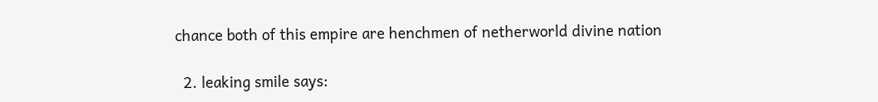chance both of this empire are henchmen of netherworld divine nation

  2. leaking smile says: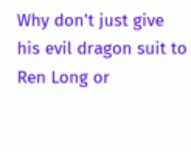Why don’t just give his evil dragon suit to Ren Long or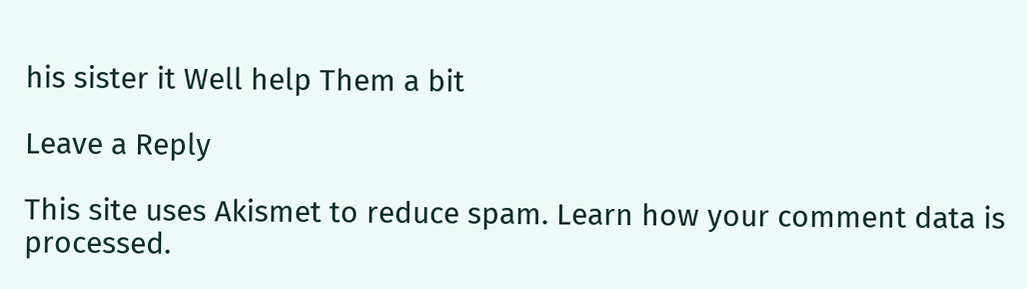his sister it Well help Them a bit

Leave a Reply

This site uses Akismet to reduce spam. Learn how your comment data is processed.